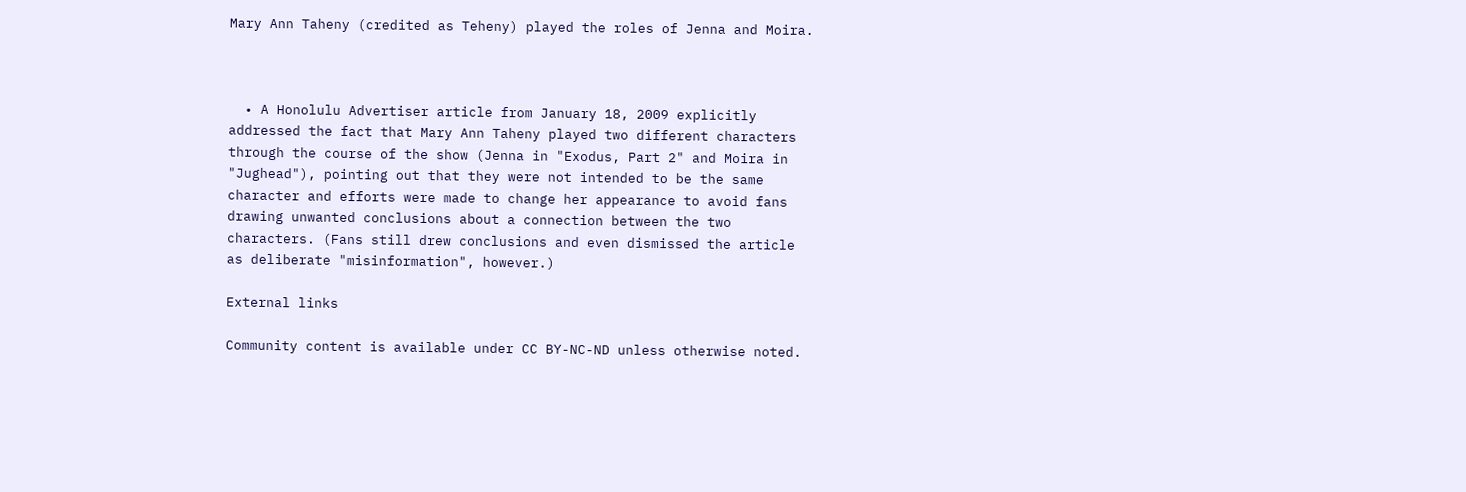Mary Ann Taheny (credited as Teheny) played the roles of Jenna and Moira.



  • A Honolulu Advertiser article from January 18, 2009 explicitly addressed the fact that Mary Ann Taheny played two different characters through the course of the show (Jenna in "Exodus, Part 2" and Moira in "Jughead"), pointing out that they were not intended to be the same character and efforts were made to change her appearance to avoid fans drawing unwanted conclusions about a connection between the two characters. (Fans still drew conclusions and even dismissed the article as deliberate "misinformation", however.)

External links

Community content is available under CC BY-NC-ND unless otherwise noted.